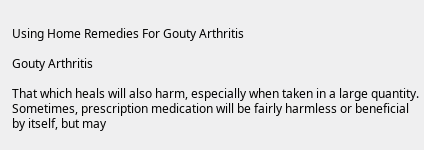Using Home Remedies For Gouty Arthritis

Gouty Arthritis

That which heals will also harm, especially when taken in a large quantity. Sometimes, prescription medication will be fairly harmless or beneficial by itself, but may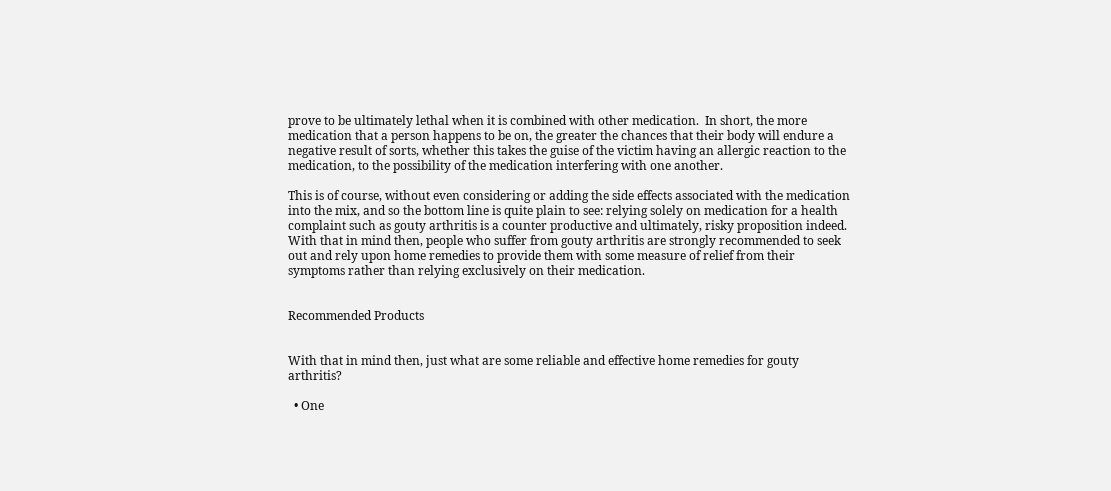prove to be ultimately lethal when it is combined with other medication.  In short, the more medication that a person happens to be on, the greater the chances that their body will endure a negative result of sorts, whether this takes the guise of the victim having an allergic reaction to the medication, to the possibility of the medication interfering with one another.

This is of course, without even considering or adding the side effects associated with the medication into the mix, and so the bottom line is quite plain to see: relying solely on medication for a health complaint such as gouty arthritis is a counter productive and ultimately, risky proposition indeed. With that in mind then, people who suffer from gouty arthritis are strongly recommended to seek out and rely upon home remedies to provide them with some measure of relief from their symptoms rather than relying exclusively on their medication.


Recommended Products


With that in mind then, just what are some reliable and effective home remedies for gouty arthritis?

  • One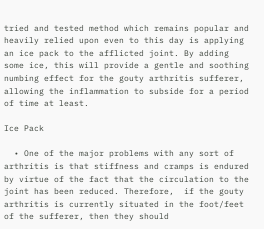tried and tested method which remains popular and heavily relied upon even to this day is applying an ice pack to the afflicted joint. By adding some ice, this will provide a gentle and soothing numbing effect for the gouty arthritis sufferer, allowing the inflammation to subside for a period of time at least.

Ice Pack

  • One of the major problems with any sort of arthritis is that stiffness and cramps is endured by virtue of the fact that the circulation to the joint has been reduced. Therefore,  if the gouty arthritis is currently situated in the foot/feet of the sufferer, then they should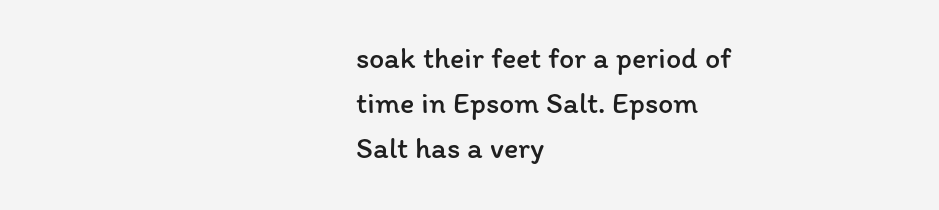soak their feet for a period of time in Epsom Salt. Epsom Salt has a very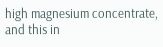high magnesium concentrate, and this in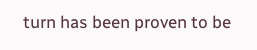turn has been proven to be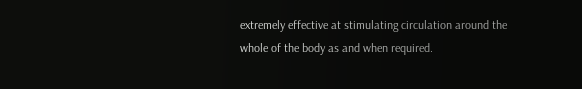extremely effective at stimulating circulation around the whole of the body as and when required.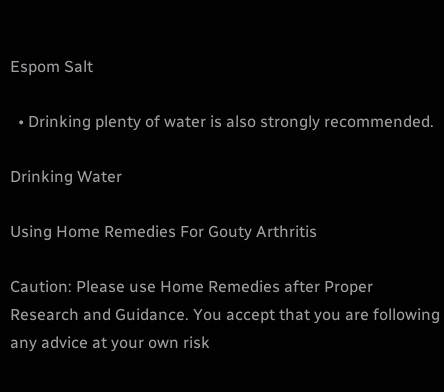Espom Salt

  • Drinking plenty of water is also strongly recommended.

Drinking Water

Using Home Remedies For Gouty Arthritis

Caution: Please use Home Remedies after Proper Research and Guidance. You accept that you are following any advice at your own risk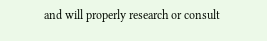and will properly research or consult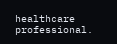healthcare professional.